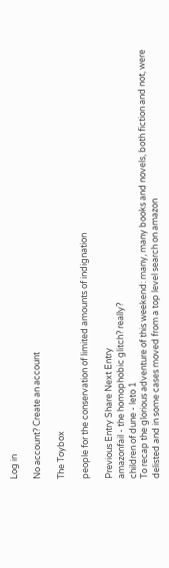Log in

No account? Create an account

The Toybox

people for the conservation of limited amounts of indignation

Previous Entry Share Next Entry
amazonfail - the homophobic glitch? really?
children of dune - leto 1
To recap the glorious adventure of this weekend: many, many books and novels, both fiction and not, were delisted and in some cases moved from a top level search on amazon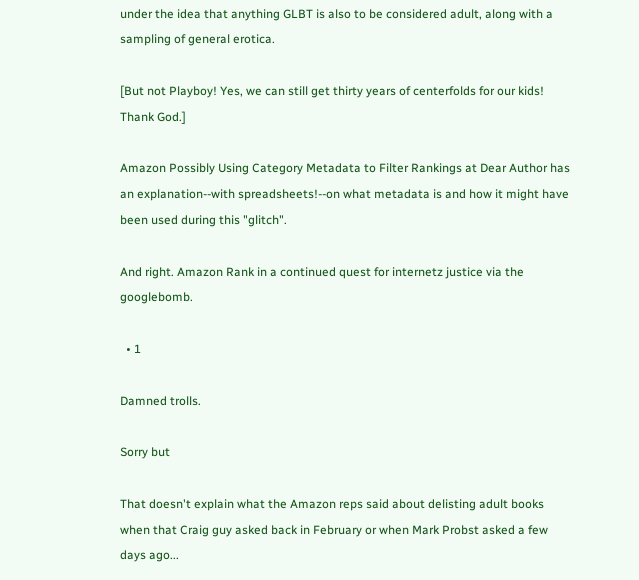under the idea that anything GLBT is also to be considered adult, along with a sampling of general erotica.

[But not Playboy! Yes, we can still get thirty years of centerfolds for our kids! Thank God.]

Amazon Possibly Using Category Metadata to Filter Rankings at Dear Author has an explanation--with spreadsheets!--on what metadata is and how it might have been used during this "glitch".

And right. Amazon Rank in a continued quest for internetz justice via the googlebomb.

  • 1

Damned trolls.

Sorry but

That doesn't explain what the Amazon reps said about delisting adult books when that Craig guy asked back in February or when Mark Probst asked a few days ago...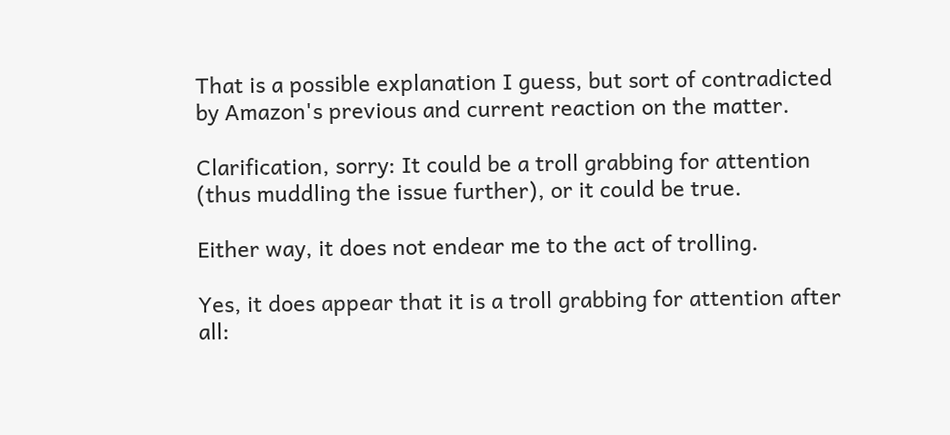That is a possible explanation I guess, but sort of contradicted by Amazon's previous and current reaction on the matter.

Clarification, sorry: It could be a troll grabbing for attention (thus muddling the issue further), or it could be true.

Either way, it does not endear me to the act of trolling.

Yes, it does appear that it is a troll grabbing for attention after all: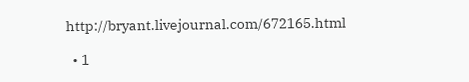http://bryant.livejournal.com/672165.html

  • 1